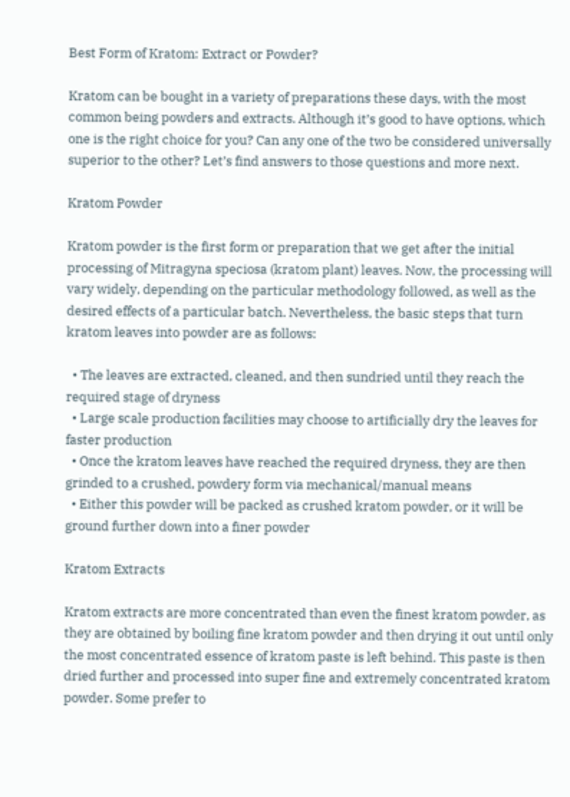Best Form of Kratom: Extract or Powder?

Kratom can be bought in a variety of preparations these days, with the most common being powders and extracts. Although it’s good to have options, which one is the right choice for you? Can any one of the two be considered universally superior to the other? Let’s find answers to those questions and more next.

Kratom Powder

Kratom powder is the first form or preparation that we get after the initial processing of Mitragyna speciosa (kratom plant) leaves. Now, the processing will vary widely, depending on the particular methodology followed, as well as the desired effects of a particular batch. Nevertheless, the basic steps that turn kratom leaves into powder are as follows:

  • The leaves are extracted, cleaned, and then sundried until they reach the required stage of dryness
  • Large scale production facilities may choose to artificially dry the leaves for faster production
  • Once the kratom leaves have reached the required dryness, they are then grinded to a crushed, powdery form via mechanical/manual means
  • Either this powder will be packed as crushed kratom powder, or it will be ground further down into a finer powder

Kratom Extracts

Kratom extracts are more concentrated than even the finest kratom powder, as they are obtained by boiling fine kratom powder and then drying it out until only the most concentrated essence of kratom paste is left behind. This paste is then dried further and processed into super fine and extremely concentrated kratom powder. Some prefer to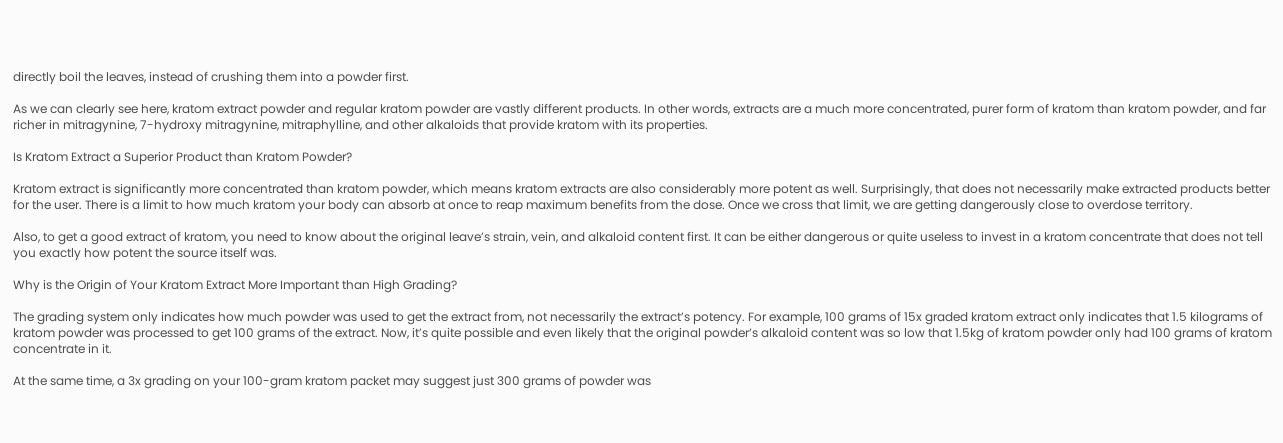directly boil the leaves, instead of crushing them into a powder first.

As we can clearly see here, kratom extract powder and regular kratom powder are vastly different products. In other words, extracts are a much more concentrated, purer form of kratom than kratom powder, and far richer in mitragynine, 7-hydroxy mitragynine, mitraphylline, and other alkaloids that provide kratom with its properties.

Is Kratom Extract a Superior Product than Kratom Powder?

Kratom extract is significantly more concentrated than kratom powder, which means kratom extracts are also considerably more potent as well. Surprisingly, that does not necessarily make extracted products better for the user. There is a limit to how much kratom your body can absorb at once to reap maximum benefits from the dose. Once we cross that limit, we are getting dangerously close to overdose territory.

Also, to get a good extract of kratom, you need to know about the original leave’s strain, vein, and alkaloid content first. It can be either dangerous or quite useless to invest in a kratom concentrate that does not tell you exactly how potent the source itself was.

Why is the Origin of Your Kratom Extract More Important than High Grading?

The grading system only indicates how much powder was used to get the extract from, not necessarily the extract’s potency. For example, 100 grams of 15x graded kratom extract only indicates that 1.5 kilograms of kratom powder was processed to get 100 grams of the extract. Now, it’s quite possible and even likely that the original powder’s alkaloid content was so low that 1.5kg of kratom powder only had 100 grams of kratom concentrate in it.

At the same time, a 3x grading on your 100-gram kratom packet may suggest just 300 grams of powder was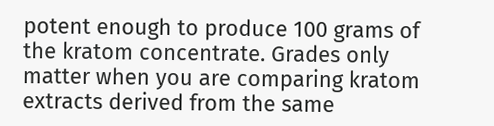potent enough to produce 100 grams of the kratom concentrate. Grades only matter when you are comparing kratom extracts derived from the same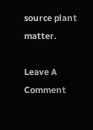source plant matter.

Leave A Comment